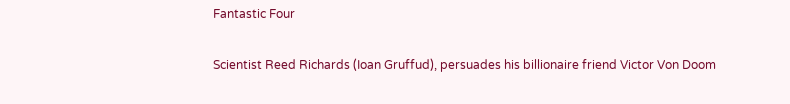Fantastic Four

Scientist Reed Richards (Ioan Gruffud), persuades his billionaire friend Victor Von Doom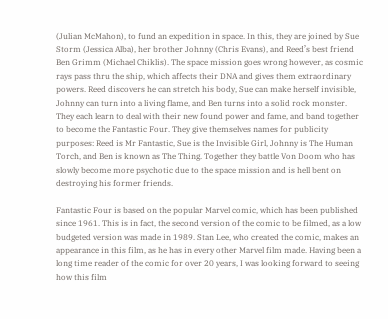(Julian McMahon), to fund an expedition in space. In this, they are joined by Sue Storm (Jessica Alba), her brother Johnny (Chris Evans), and Reed’s best friend Ben Grimm (Michael Chiklis). The space mission goes wrong however, as cosmic rays pass thru the ship, which affects their DNA and gives them extraordinary powers. Reed discovers he can stretch his body, Sue can make herself invisible, Johnny can turn into a living flame, and Ben turns into a solid rock monster. They each learn to deal with their new found power and fame, and band together to become the Fantastic Four. They give themselves names for publicity purposes: Reed is Mr Fantastic, Sue is the Invisible Girl, Johnny is The Human Torch, and Ben is known as The Thing. Together they battle Von Doom who has slowly become more psychotic due to the space mission and is hell bent on destroying his former friends.

Fantastic Four is based on the popular Marvel comic, which has been published since 1961. This is in fact, the second version of the comic to be filmed, as a low budgeted version was made in 1989. Stan Lee, who created the comic, makes an appearance in this film, as he has in every other Marvel film made. Having been a long time reader of the comic for over 20 years, I was looking forward to seeing how this film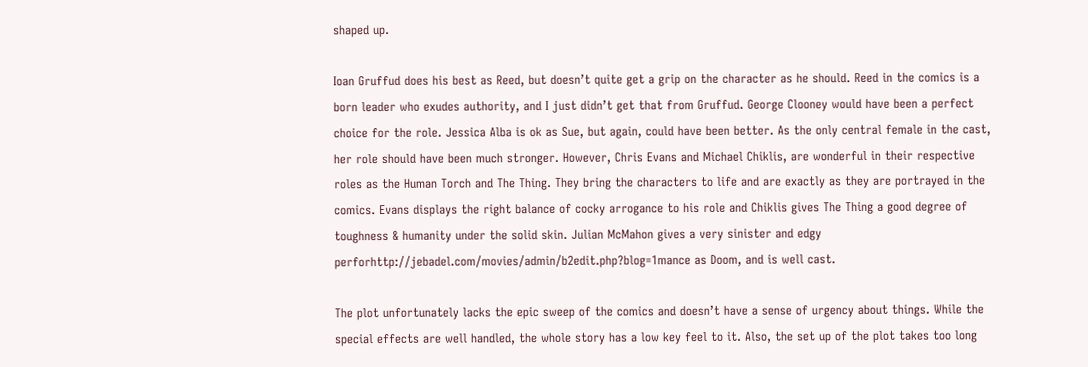shaped up.

Ioan Gruffud does his best as Reed, but doesn’t quite get a grip on the character as he should. Reed in the comics is a born leader who exudes authority, and I just didn’t get that from Gruffud. George Clooney would have been a perfect choice for the role. Jessica Alba is ok as Sue, but again, could have been better. As the only central female in the cast, her role should have been much stronger. However, Chris Evans and Michael Chiklis, are wonderful in their respective roles as the Human Torch and The Thing. They bring the characters to life and are exactly as they are portrayed in the comics. Evans displays the right balance of cocky arrogance to his role and Chiklis gives The Thing a good degree of toughness & humanity under the solid skin. Julian McMahon gives a very sinister and edgy perforhttp://jebadel.com/movies/admin/b2edit.php?blog=1mance as Doom, and is well cast.

The plot unfortunately lacks the epic sweep of the comics and doesn’t have a sense of urgency about things. While the special effects are well handled, the whole story has a low key feel to it. Also, the set up of the plot takes too long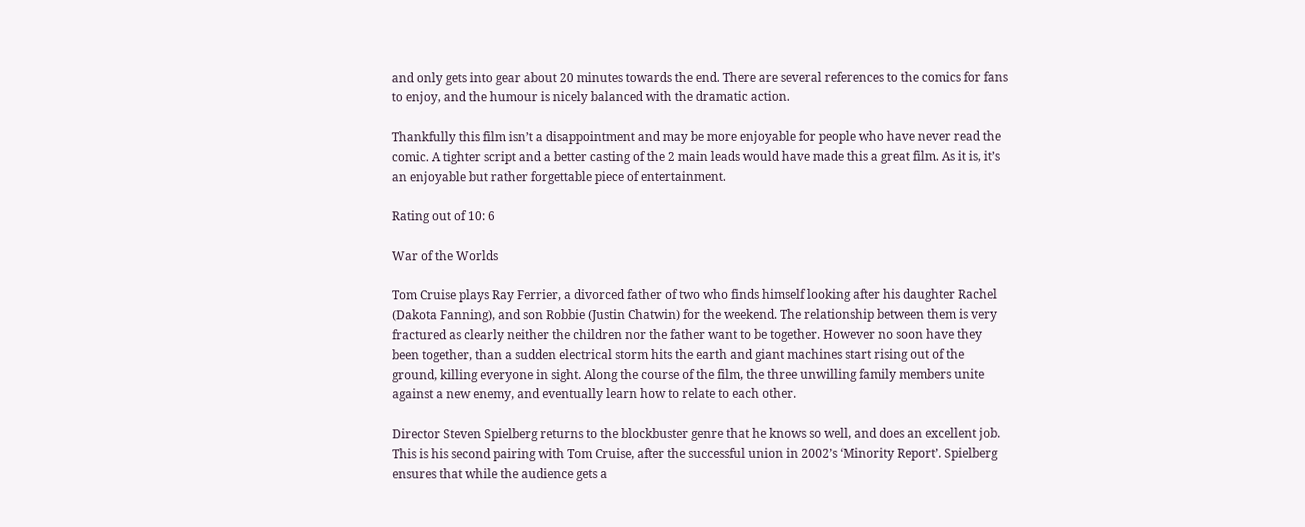and only gets into gear about 20 minutes towards the end. There are several references to the comics for fans to enjoy, and the humour is nicely balanced with the dramatic action.

Thankfully this film isn’t a disappointment and may be more enjoyable for people who have never read the comic. A tighter script and a better casting of the 2 main leads would have made this a great film. As it is, it’s an enjoyable but rather forgettable piece of entertainment.

Rating out of 10: 6

War of the Worlds

Tom Cruise plays Ray Ferrier, a divorced father of two who finds himself looking after his daughter Rachel (Dakota Fanning), and son Robbie (Justin Chatwin) for the weekend. The relationship between them is very fractured as clearly neither the children nor the father want to be together. However no soon have they been together, than a sudden electrical storm hits the earth and giant machines start rising out of the ground, killing everyone in sight. Along the course of the film, the three unwilling family members unite against a new enemy, and eventually learn how to relate to each other.

Director Steven Spielberg returns to the blockbuster genre that he knows so well, and does an excellent job. This is his second pairing with Tom Cruise, after the successful union in 2002’s ‘Minority Report’. Spielberg ensures that while the audience gets a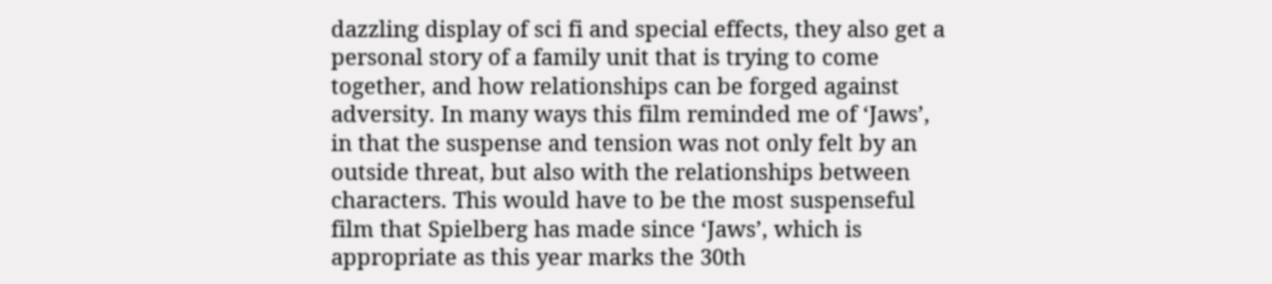dazzling display of sci fi and special effects, they also get a personal story of a family unit that is trying to come together, and how relationships can be forged against adversity. In many ways this film reminded me of ‘Jaws’, in that the suspense and tension was not only felt by an outside threat, but also with the relationships between characters. This would have to be the most suspenseful film that Spielberg has made since ‘Jaws’, which is appropriate as this year marks the 30th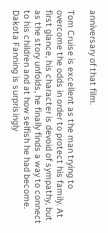anniversary of that film.

Tom Cruise is excellent as the man trying to overcome the odds in order to protect his family. At first glance, his character is devoid of sympathy, but as the story unfolds, he finally finds a way to connect to his children and at how selfish he had become. Dakota Fanning is surprisingly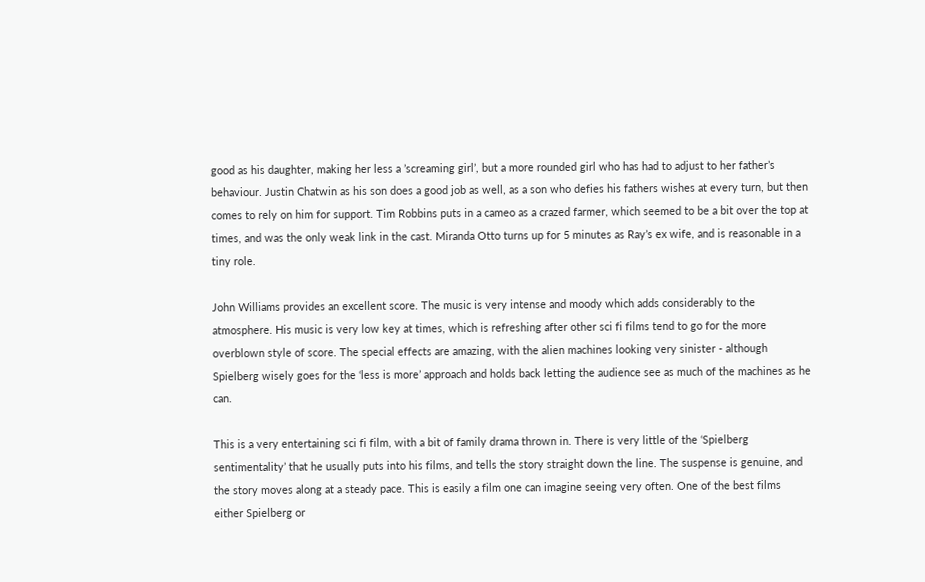good as his daughter, making her less a ’screaming girl’, but a more rounded girl who has had to adjust to her father’s behaviour. Justin Chatwin as his son does a good job as well, as a son who defies his fathers wishes at every turn, but then comes to rely on him for support. Tim Robbins puts in a cameo as a crazed farmer, which seemed to be a bit over the top at times, and was the only weak link in the cast. Miranda Otto turns up for 5 minutes as Ray’s ex wife, and is reasonable in a tiny role.

John Williams provides an excellent score. The music is very intense and moody which adds considerably to the atmosphere. His music is very low key at times, which is refreshing after other sci fi films tend to go for the more overblown style of score. The special effects are amazing, with the alien machines looking very sinister - although Spielberg wisely goes for the ‘less is more’ approach and holds back letting the audience see as much of the machines as he can.

This is a very entertaining sci fi film, with a bit of family drama thrown in. There is very little of the ‘Spielberg sentimentality’ that he usually puts into his films, and tells the story straight down the line. The suspense is genuine, and the story moves along at a steady pace. This is easily a film one can imagine seeing very often. One of the best films either Spielberg or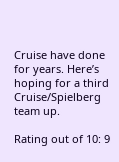Cruise have done for years. Here’s hoping for a third Cruise/Spielberg team up.

Rating out of 10: 9